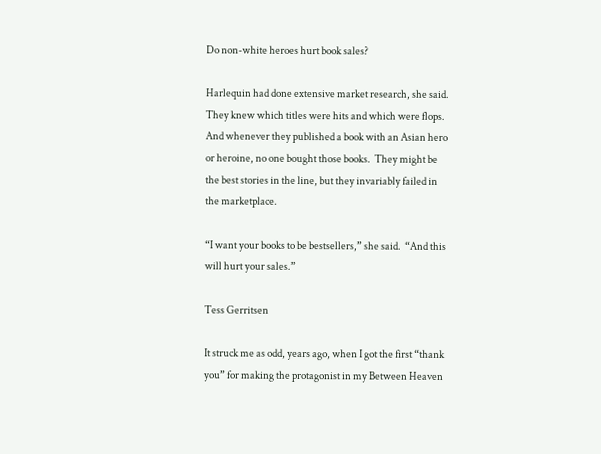Do non-white heroes hurt book sales?

Harlequin had done extensive market research, she said.  They knew which titles were hits and which were flops.  And whenever they published a book with an Asian hero or heroine, no one bought those books.  They might be the best stories in the line, but they invariably failed in the marketplace.

“I want your books to be bestsellers,” she said.  “And this will hurt your sales.”

Tess Gerritsen

It struck me as odd, years ago, when I got the first “thank you” for making the protagonist in my Between Heaven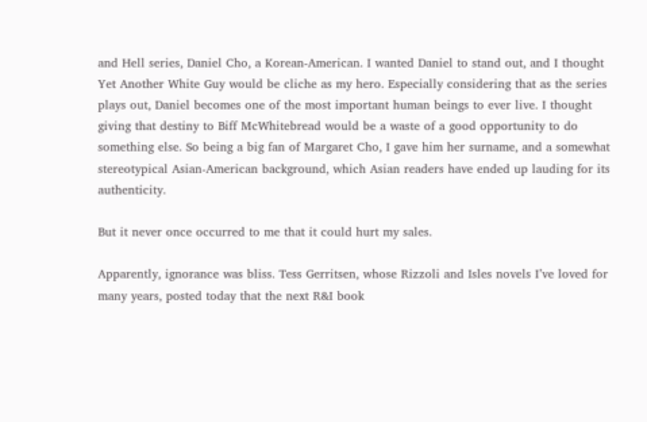and Hell series, Daniel Cho, a Korean-American. I wanted Daniel to stand out, and I thought Yet Another White Guy would be cliche as my hero. Especially considering that as the series plays out, Daniel becomes one of the most important human beings to ever live. I thought giving that destiny to Biff McWhitebread would be a waste of a good opportunity to do something else. So being a big fan of Margaret Cho, I gave him her surname, and a somewhat stereotypical Asian-American background, which Asian readers have ended up lauding for its authenticity.

But it never once occurred to me that it could hurt my sales.

Apparently, ignorance was bliss. Tess Gerritsen, whose Rizzoli and Isles novels I’ve loved for many years, posted today that the next R&I book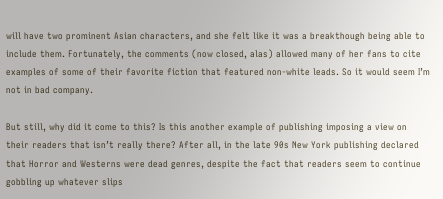will have two prominent Asian characters, and she felt like it was a breakthough being able to include them. Fortunately, the comments (now closed, alas) allowed many of her fans to cite examples of some of their favorite fiction that featured non-white leads. So it would seem I’m not in bad company.

But still, why did it come to this? Is this another example of publishing imposing a view on their readers that isn’t really there? After all, in the late 90s New York publishing declared that Horror and Westerns were dead genres, despite the fact that readers seem to continue gobbling up whatever slips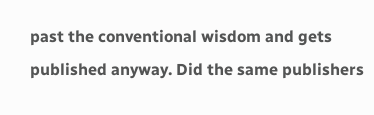past the conventional wisdom and gets published anyway. Did the same publishers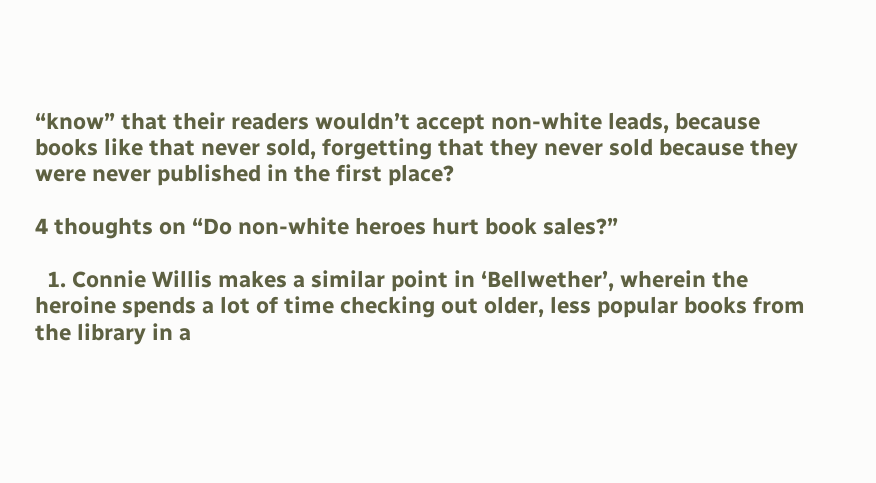“know” that their readers wouldn’t accept non-white leads, because books like that never sold, forgetting that they never sold because they were never published in the first place?

4 thoughts on “Do non-white heroes hurt book sales?”

  1. Connie Willis makes a similar point in ‘Bellwether’, wherein the heroine spends a lot of time checking out older, less popular books from the library in a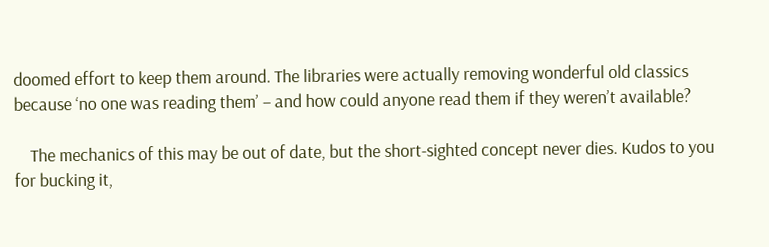doomed effort to keep them around. The libraries were actually removing wonderful old classics because ‘no one was reading them’ – and how could anyone read them if they weren’t available?

    The mechanics of this may be out of date, but the short-sighted concept never dies. Kudos to you for bucking it,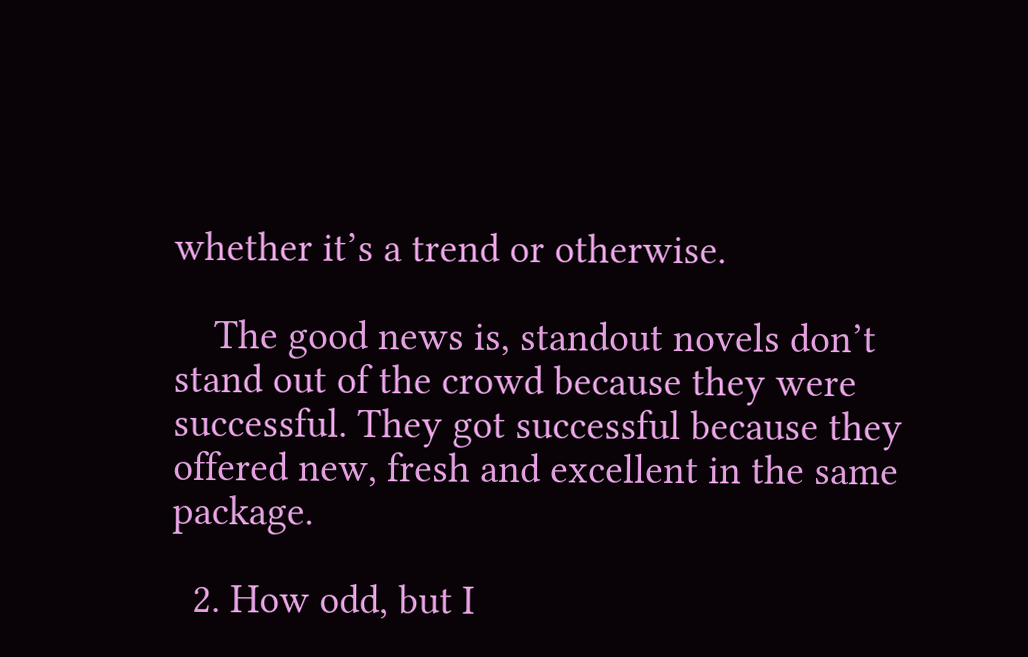whether it’s a trend or otherwise.

    The good news is, standout novels don’t stand out of the crowd because they were successful. They got successful because they offered new, fresh and excellent in the same package.

  2. How odd, but I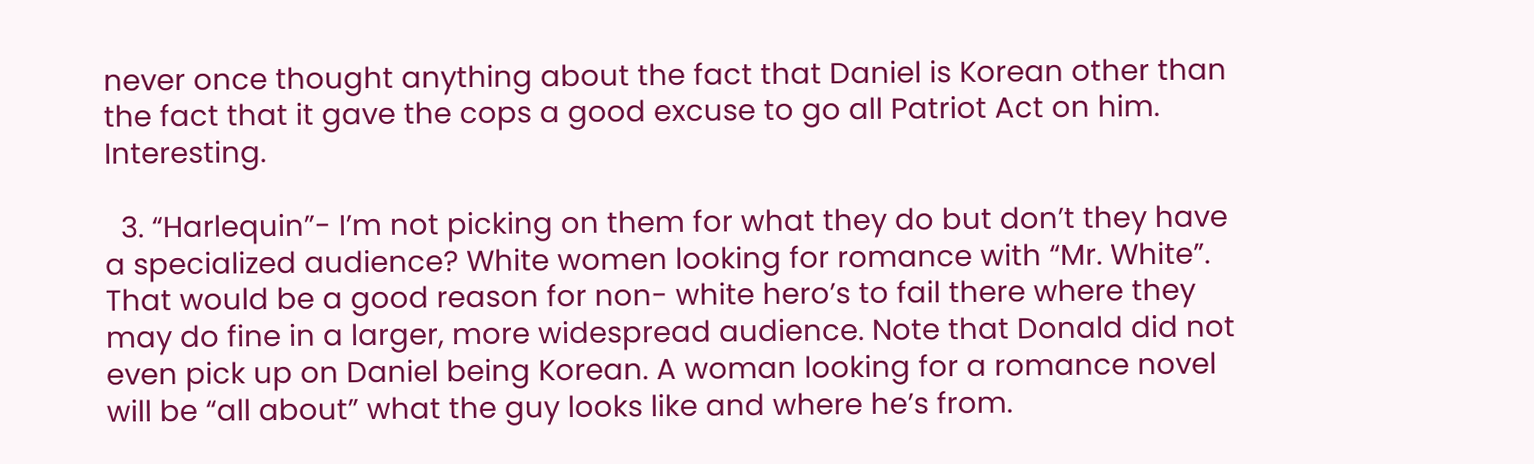never once thought anything about the fact that Daniel is Korean other than the fact that it gave the cops a good excuse to go all Patriot Act on him. Interesting.

  3. “Harlequin”- I’m not picking on them for what they do but don’t they have a specialized audience? White women looking for romance with “Mr. White”. That would be a good reason for non- white hero’s to fail there where they may do fine in a larger, more widespread audience. Note that Donald did not even pick up on Daniel being Korean. A woman looking for a romance novel will be “all about” what the guy looks like and where he’s from.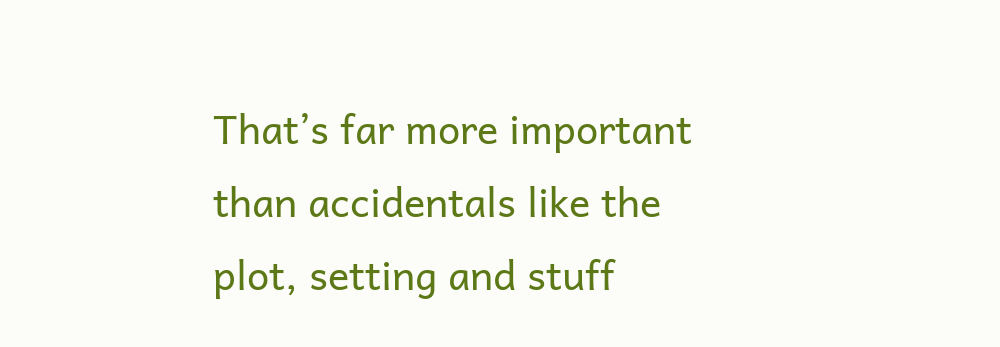That’s far more important than accidentals like the plot, setting and stuff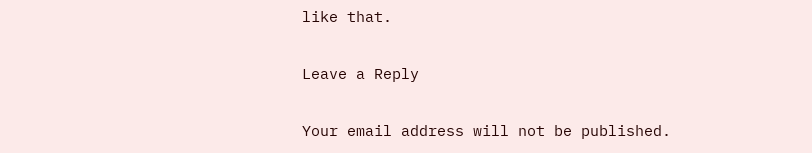like that.

Leave a Reply

Your email address will not be published.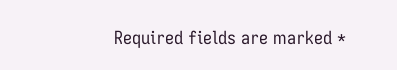Required fields are marked *